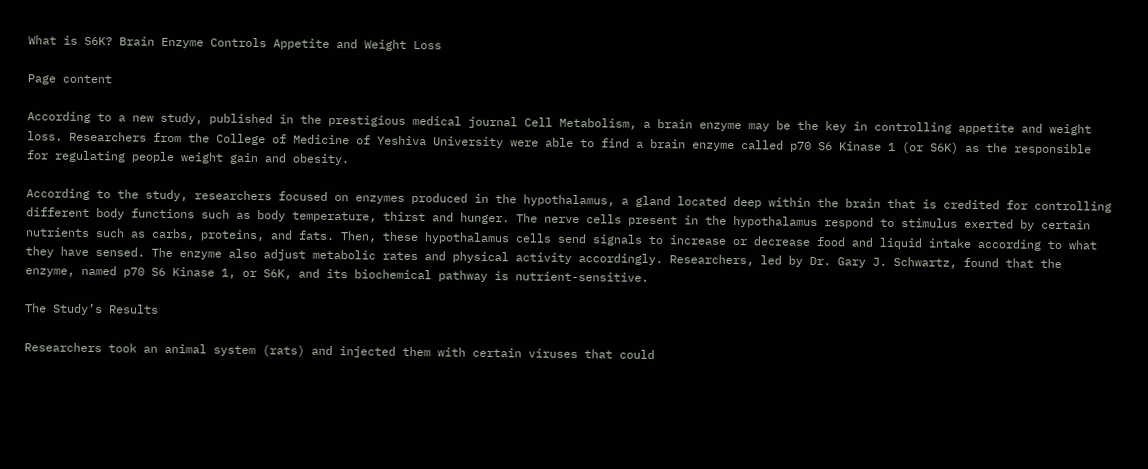What is S6K? Brain Enzyme Controls Appetite and Weight Loss

Page content

According to a new study, published in the prestigious medical journal Cell Metabolism, a brain enzyme may be the key in controlling appetite and weight loss. Researchers from the College of Medicine of Yeshiva University were able to find a brain enzyme called p70 S6 Kinase 1 (or S6K) as the responsible for regulating people weight gain and obesity.

According to the study, researchers focused on enzymes produced in the hypothalamus, a gland located deep within the brain that is credited for controlling different body functions such as body temperature, thirst and hunger. The nerve cells present in the hypothalamus respond to stimulus exerted by certain nutrients such as carbs, proteins, and fats. Then, these hypothalamus cells send signals to increase or decrease food and liquid intake according to what they have sensed. The enzyme also adjust metabolic rates and physical activity accordingly. Researchers, led by Dr. Gary J. Schwartz, found that the enzyme, named p70 S6 Kinase 1, or S6K, and its biochemical pathway is nutrient-sensitive.

The Study’s Results

Researchers took an animal system (rats) and injected them with certain viruses that could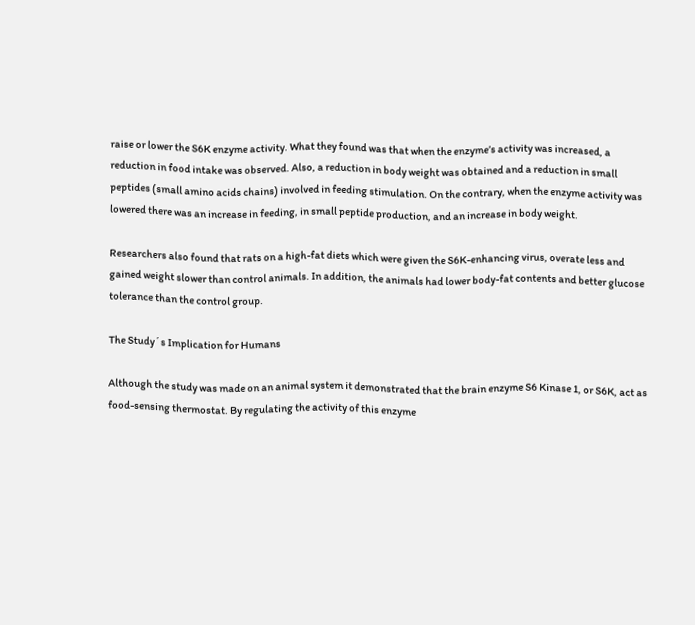raise or lower the S6K enzyme activity. What they found was that when the enzyme’s activity was increased, a reduction in food intake was observed. Also, a reduction in body weight was obtained and a reduction in small peptides (small amino acids chains) involved in feeding stimulation. On the contrary, when the enzyme activity was lowered there was an increase in feeding, in small peptide production, and an increase in body weight.

Researchers also found that rats on a high-fat diets which were given the S6K-enhancing virus, overate less and gained weight slower than control animals. In addition, the animals had lower body-fat contents and better glucose tolerance than the control group.

The Study´s Implication for Humans

Although the study was made on an animal system it demonstrated that the brain enzyme S6 Kinase 1, or S6K, act as food-sensing thermostat. By regulating the activity of this enzyme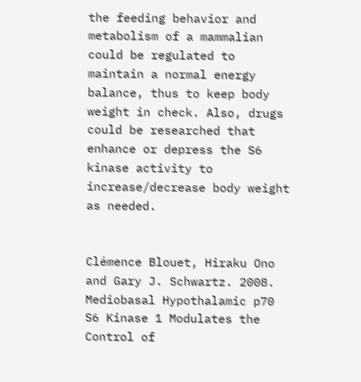the feeding behavior and metabolism of a mammalian could be regulated to maintain a normal energy balance, thus to keep body weight in check. Also, drugs could be researched that enhance or depress the S6 kinase activity to increase/decrease body weight as needed.


Clémence Blouet, Hiraku Ono and Gary J. Schwartz. 2008. Mediobasal Hypothalamic p70 S6 Kinase 1 Modulates the Control of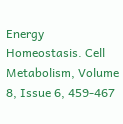Energy Homeostasis. Cell Metabolism, Volume 8, Issue 6, 459-467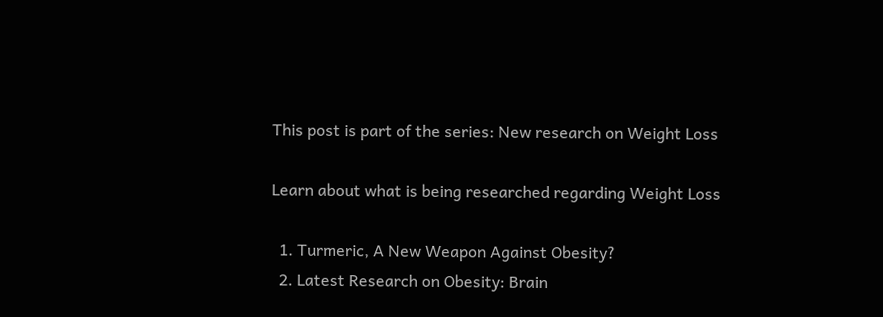This post is part of the series: New research on Weight Loss

Learn about what is being researched regarding Weight Loss

  1. Turmeric, A New Weapon Against Obesity?
  2. Latest Research on Obesity: Brain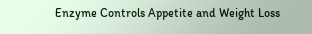Enzyme Controls Appetite and Weight Loss